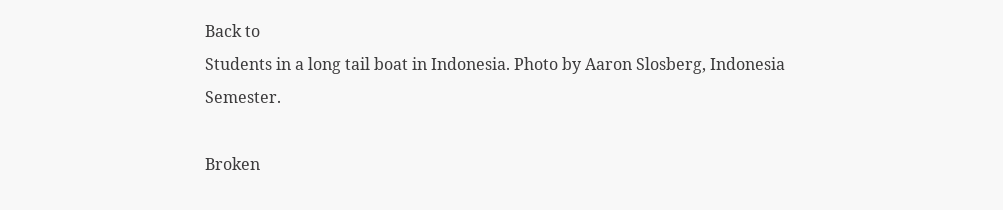Back to
Students in a long tail boat in Indonesia. Photo by Aaron Slosberg, Indonesia Semester.

Broken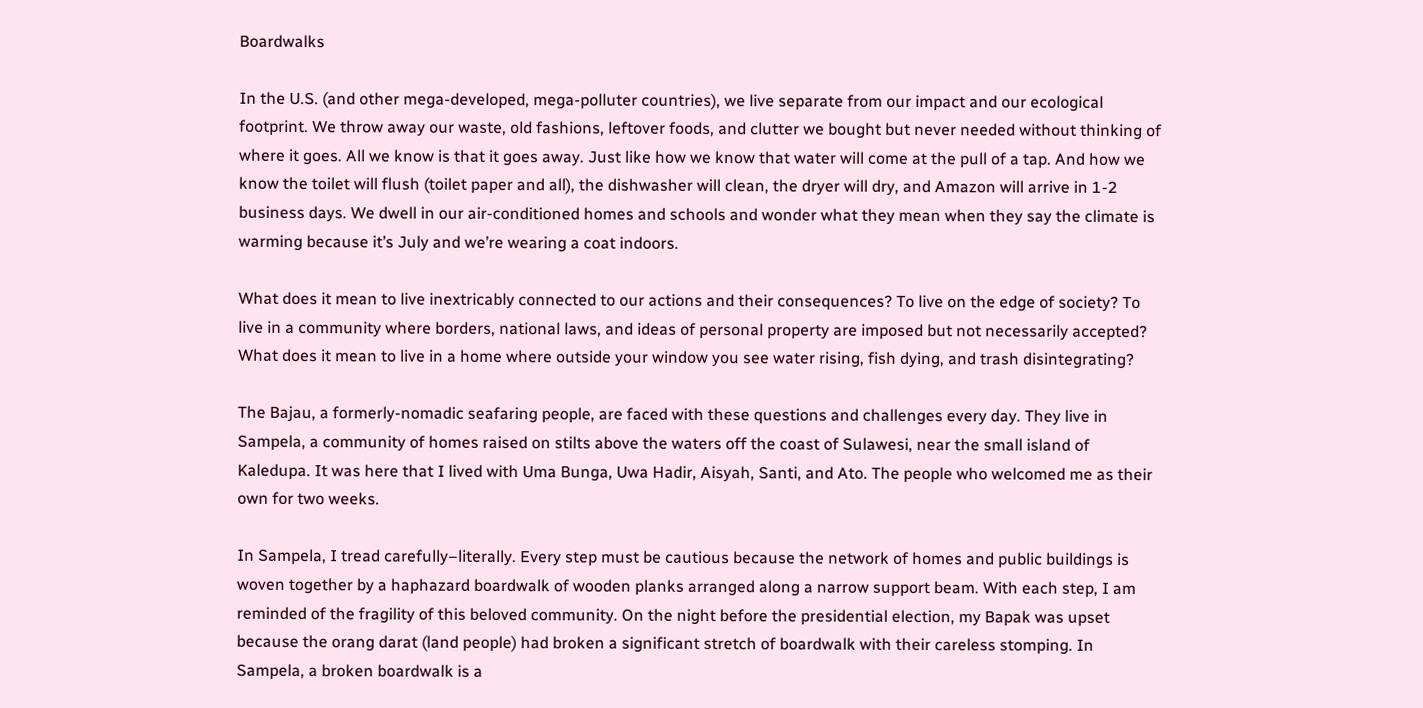Boardwalks

In the U.S. (and other mega-developed, mega-polluter countries), we live separate from our impact and our ecological footprint. We throw away our waste, old fashions, leftover foods, and clutter we bought but never needed without thinking of where it goes. All we know is that it goes away. Just like how we know that water will come at the pull of a tap. And how we know the toilet will flush (toilet paper and all), the dishwasher will clean, the dryer will dry, and Amazon will arrive in 1-2 business days. We dwell in our air-conditioned homes and schools and wonder what they mean when they say the climate is warming because it’s July and we’re wearing a coat indoors.

What does it mean to live inextricably connected to our actions and their consequences? To live on the edge of society? To live in a community where borders, national laws, and ideas of personal property are imposed but not necessarily accepted? What does it mean to live in a home where outside your window you see water rising, fish dying, and trash disintegrating?

The Bajau, a formerly-nomadic seafaring people, are faced with these questions and challenges every day. They live in Sampela, a community of homes raised on stilts above the waters off the coast of Sulawesi, near the small island of Kaledupa. It was here that I lived with Uma Bunga, Uwa Hadir, Aisyah, Santi, and Ato. The people who welcomed me as their own for two weeks.

In Sampela, I tread carefully–literally. Every step must be cautious because the network of homes and public buildings is woven together by a haphazard boardwalk of wooden planks arranged along a narrow support beam. With each step, I am reminded of the fragility of this beloved community. On the night before the presidential election, my Bapak was upset because the orang darat (land people) had broken a significant stretch of boardwalk with their careless stomping. In Sampela, a broken boardwalk is a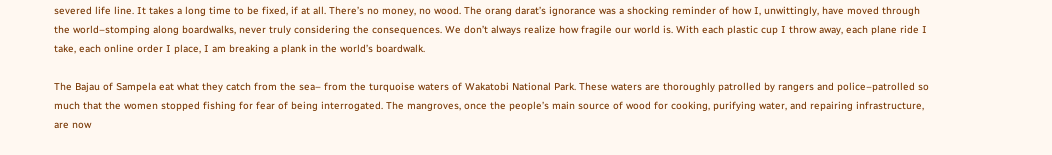severed life line. It takes a long time to be fixed, if at all. There’s no money, no wood. The orang darat’s ignorance was a shocking reminder of how I, unwittingly, have moved through the world–stomping along boardwalks, never truly considering the consequences. We don’t always realize how fragile our world is. With each plastic cup I throw away, each plane ride I take, each online order I place, I am breaking a plank in the world’s boardwalk.

The Bajau of Sampela eat what they catch from the sea– from the turquoise waters of Wakatobi National Park. These waters are thoroughly patrolled by rangers and police–patrolled so much that the women stopped fishing for fear of being interrogated. The mangroves, once the people’s main source of wood for cooking, purifying water, and repairing infrastructure, are now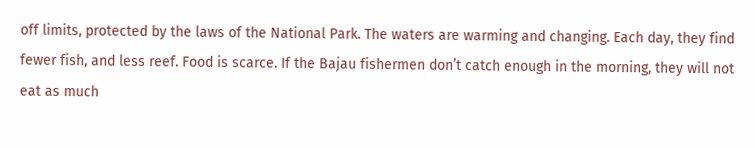off limits, protected by the laws of the National Park. The waters are warming and changing. Each day, they find fewer fish, and less reef. Food is scarce. If the Bajau fishermen don’t catch enough in the morning, they will not eat as much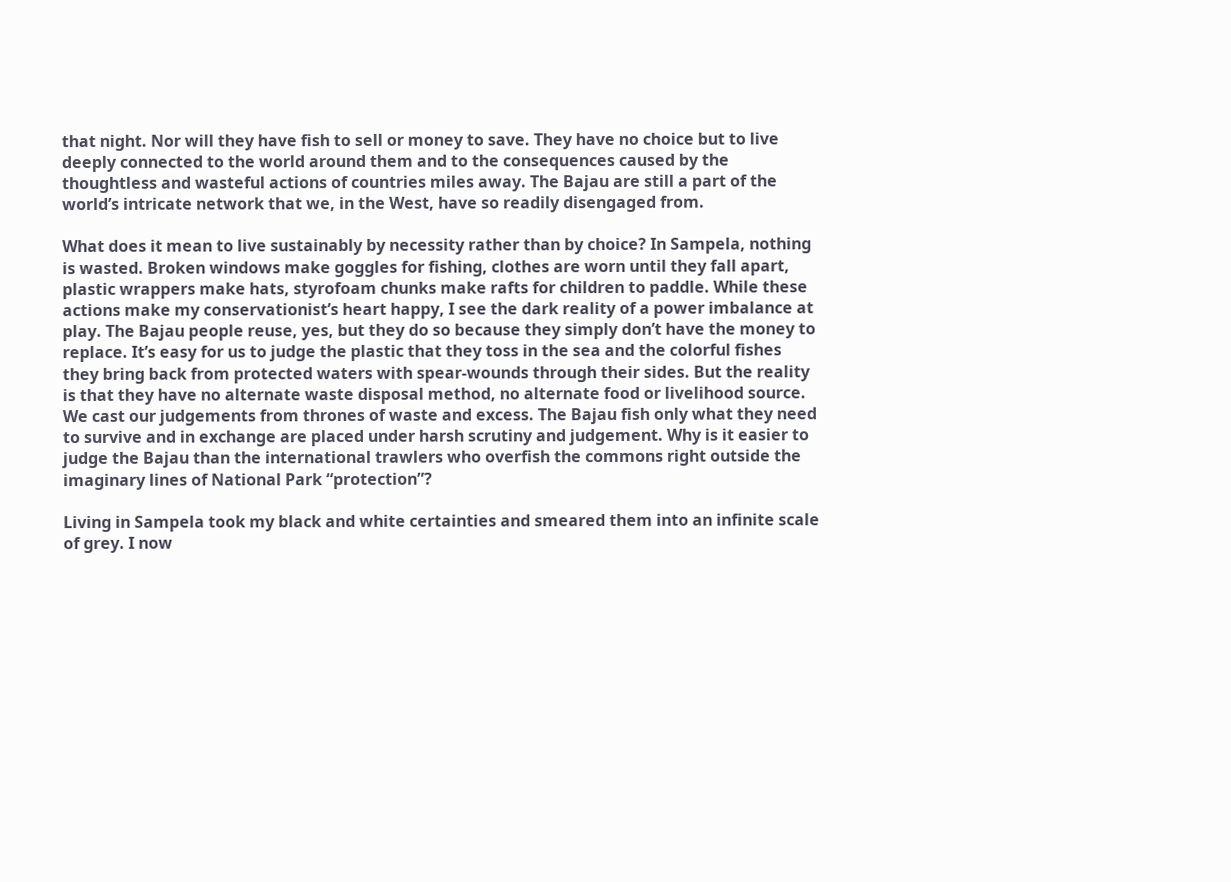that night. Nor will they have fish to sell or money to save. They have no choice but to live deeply connected to the world around them and to the consequences caused by the thoughtless and wasteful actions of countries miles away. The Bajau are still a part of the world’s intricate network that we, in the West, have so readily disengaged from.

What does it mean to live sustainably by necessity rather than by choice? In Sampela, nothing is wasted. Broken windows make goggles for fishing, clothes are worn until they fall apart, plastic wrappers make hats, styrofoam chunks make rafts for children to paddle. While these actions make my conservationist’s heart happy, I see the dark reality of a power imbalance at play. The Bajau people reuse, yes, but they do so because they simply don’t have the money to replace. It’s easy for us to judge the plastic that they toss in the sea and the colorful fishes they bring back from protected waters with spear-wounds through their sides. But the reality is that they have no alternate waste disposal method, no alternate food or livelihood source. We cast our judgements from thrones of waste and excess. The Bajau fish only what they need to survive and in exchange are placed under harsh scrutiny and judgement. Why is it easier to judge the Bajau than the international trawlers who overfish the commons right outside the imaginary lines of National Park “protection”?

Living in Sampela took my black and white certainties and smeared them into an infinite scale of grey. I now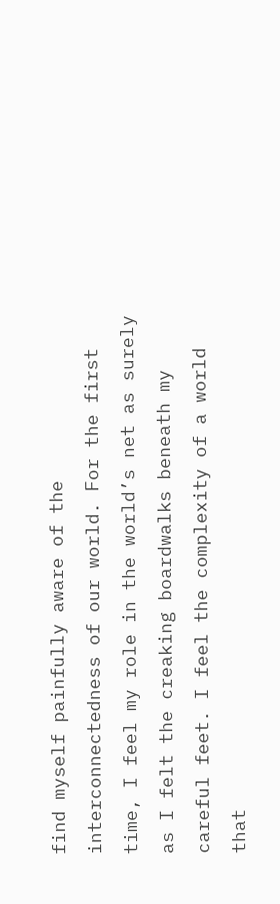find myself painfully aware of the interconnectedness of our world. For the first time, I feel my role in the world’s net as surely as I felt the creaking boardwalks beneath my careful feet. I feel the complexity of a world that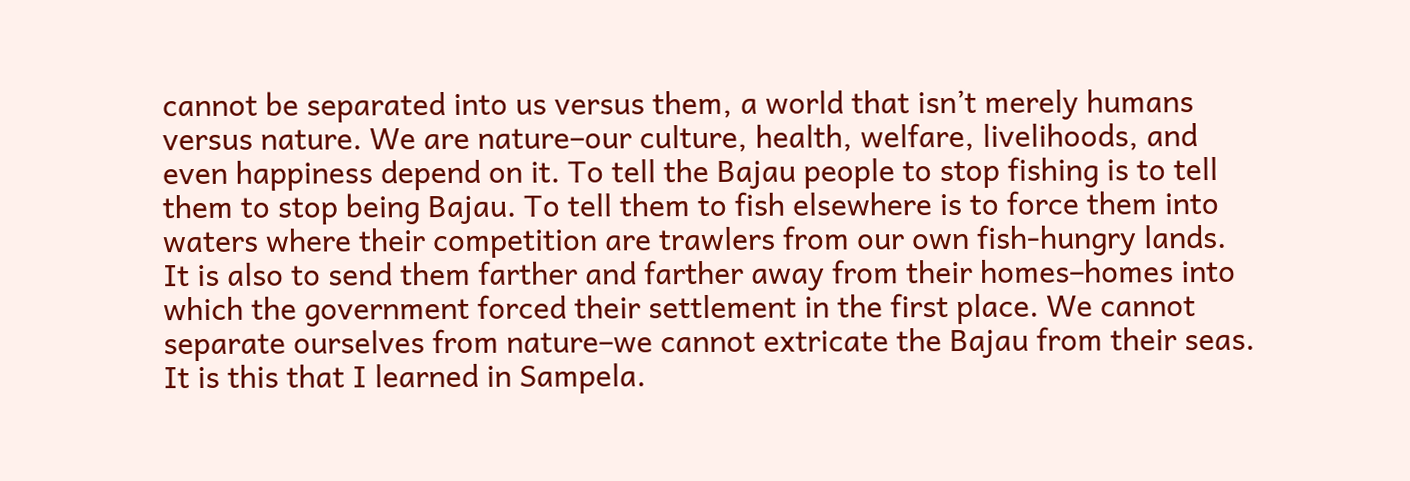cannot be separated into us versus them, a world that isn’t merely humans versus nature. We are nature–our culture, health, welfare, livelihoods, and even happiness depend on it. To tell the Bajau people to stop fishing is to tell them to stop being Bajau. To tell them to fish elsewhere is to force them into waters where their competition are trawlers from our own fish-hungry lands. It is also to send them farther and farther away from their homes–homes into which the government forced their settlement in the first place. We cannot separate ourselves from nature–we cannot extricate the Bajau from their seas. It is this that I learned in Sampela.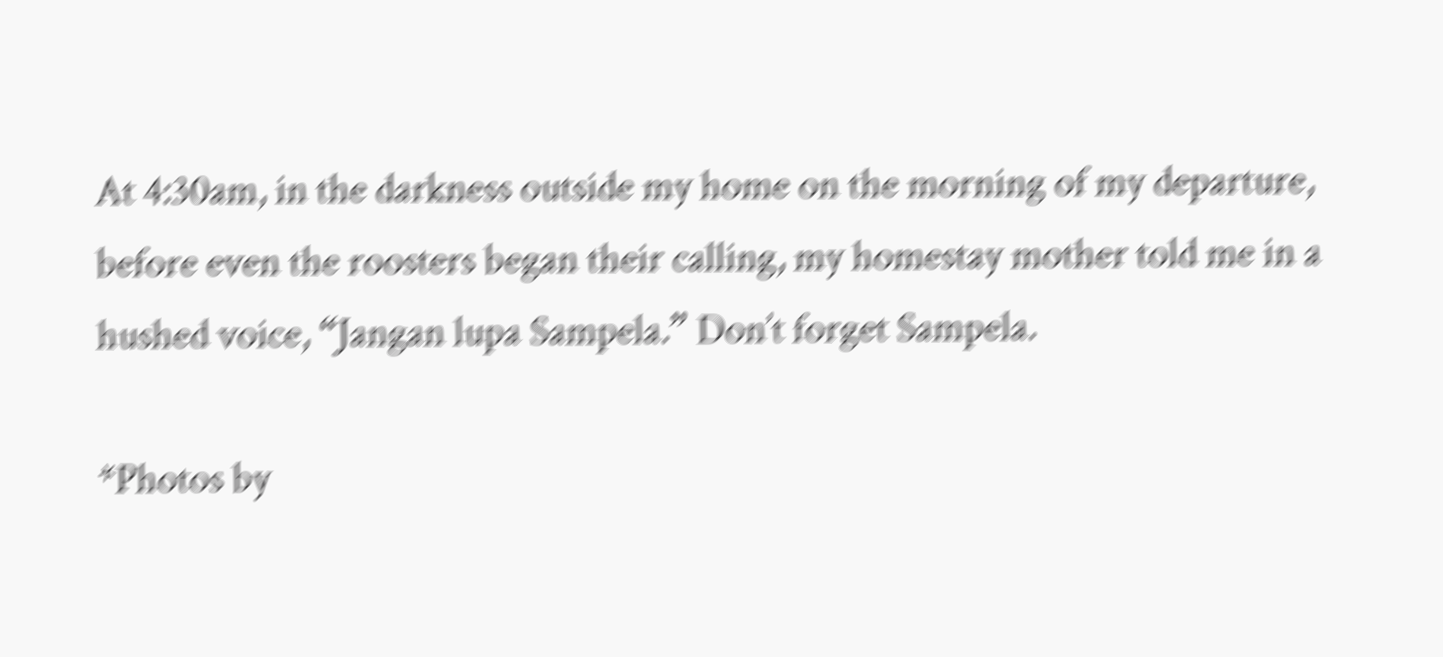At 4:30am, in the darkness outside my home on the morning of my departure, before even the roosters began their calling, my homestay mother told me in a hushed voice, “Jangan lupa Sampela.” Don’t forget Sampela.

*Photos by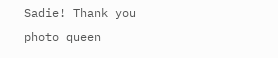Sadie! Thank you photo queen